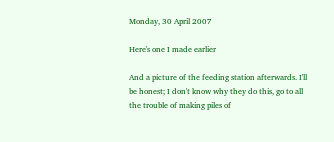Monday, 30 April 2007

Here's one I made earlier

And a picture of the feeding station afterwards. I'll be honest; I don't know why they do this, go to all the trouble of making piles of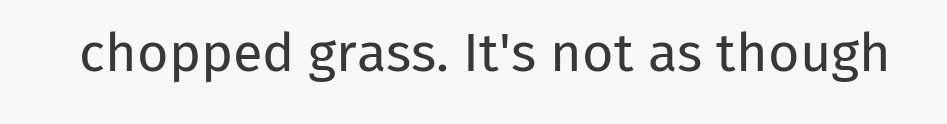chopped grass. It's not as though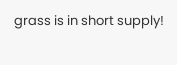grass is in short supply!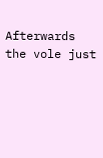Afterwards the vole just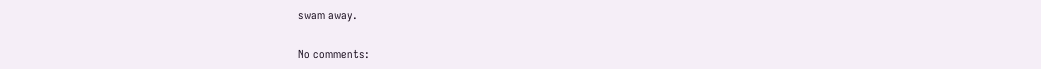swam away.

No comments: